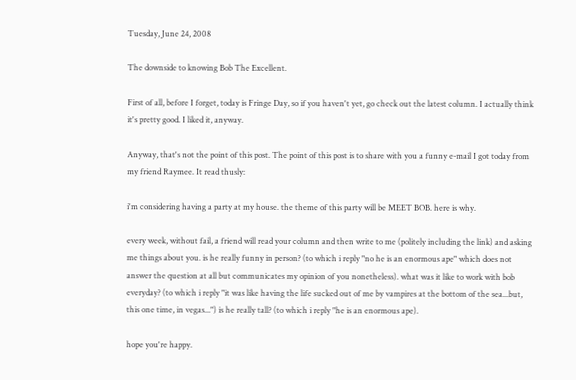Tuesday, June 24, 2008

The downside to knowing Bob The Excellent.

First of all, before I forget, today is Fringe Day, so if you haven't yet, go check out the latest column. I actually think it's pretty good. I liked it, anyway.

Anyway, that's not the point of this post. The point of this post is to share with you a funny e-mail I got today from my friend Raymee. It read thusly:

i'm considering having a party at my house. the theme of this party will be MEET BOB. here is why.

every week, without fail, a friend will read your column and then write to me (politely including the link) and asking me things about you. is he really funny in person? (to which i reply "no he is an enormous ape" which does not answer the question at all but communicates my opinion of you nonetheless). what was it like to work with bob everyday? (to which i reply "it was like having the life sucked out of me by vampires at the bottom of the sea...but, this one time, in vegas...") is he really tall? (to which i reply "he is an enormous ape).

hope you're happy.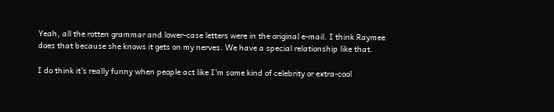Yeah, all the rotten grammar and lower-case letters were in the original e-mail. I think Raymee does that because she knows it gets on my nerves. We have a special relationship like that.

I do think it's really funny when people act like I'm some kind of celebrity or extra-cool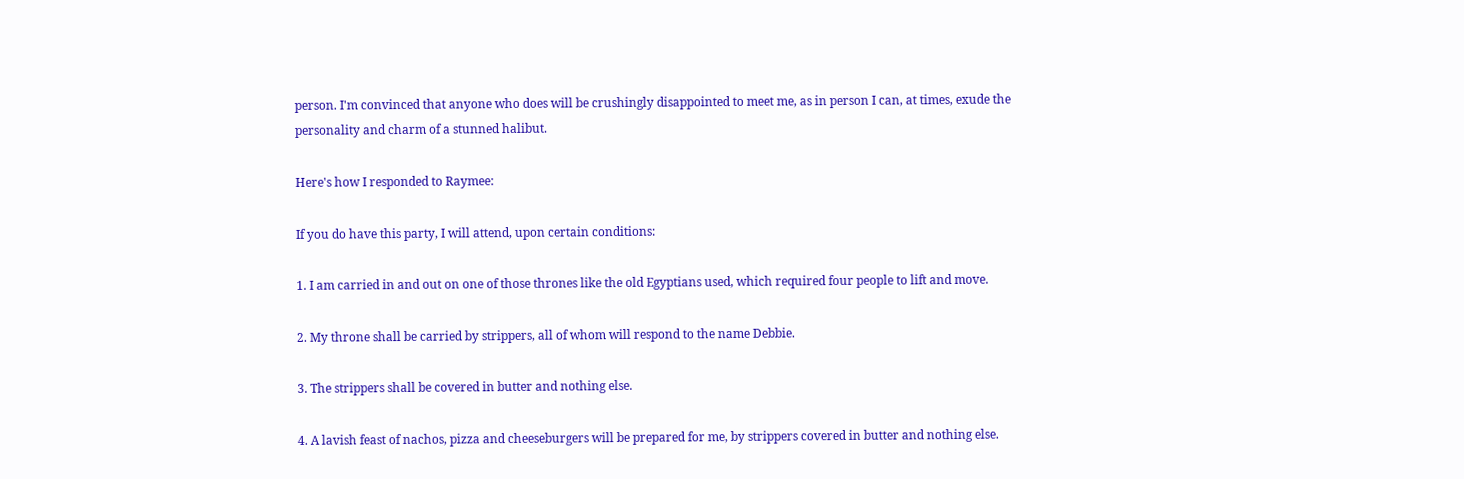person. I'm convinced that anyone who does will be crushingly disappointed to meet me, as in person I can, at times, exude the personality and charm of a stunned halibut.

Here's how I responded to Raymee:

If you do have this party, I will attend, upon certain conditions:

1. I am carried in and out on one of those thrones like the old Egyptians used, which required four people to lift and move.

2. My throne shall be carried by strippers, all of whom will respond to the name Debbie.

3. The strippers shall be covered in butter and nothing else.

4. A lavish feast of nachos, pizza and cheeseburgers will be prepared for me, by strippers covered in butter and nothing else.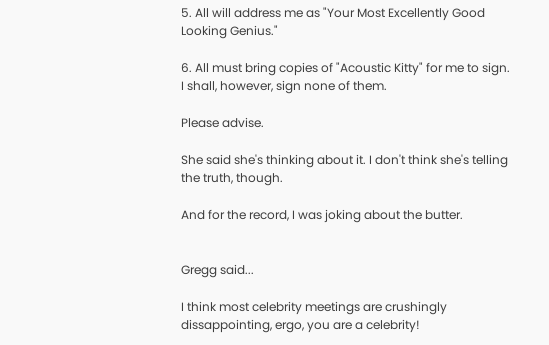5. All will address me as "Your Most Excellently Good Looking Genius."

6. All must bring copies of "Acoustic Kitty" for me to sign. I shall, however, sign none of them.

Please advise.

She said she's thinking about it. I don't think she's telling the truth, though.

And for the record, I was joking about the butter.


Gregg said...

I think most celebrity meetings are crushingly dissappointing, ergo, you are a celebrity!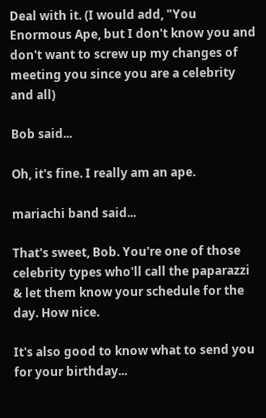Deal with it. (I would add, "You Enormous Ape, but I don't know you and don't want to screw up my changes of meeting you since you are a celebrity and all)

Bob said...

Oh, it's fine. I really am an ape.

mariachi band said...

That's sweet, Bob. You're one of those celebrity types who'll call the paparazzi & let them know your schedule for the day. How nice.

It's also good to know what to send you for your birthday...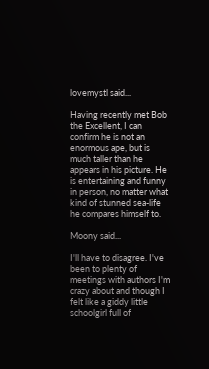lovemystl said...

Having recently met Bob the Excellent, I can confirm he is not an enormous ape, but is much taller than he appears in his picture. He is entertaining and funny in person, no matter what kind of stunned sea-life he compares himself to.

Moony said...

I'll have to disagree. I've been to plenty of meetings with authors I'm crazy about and though I felt like a giddy little schoolgirl full of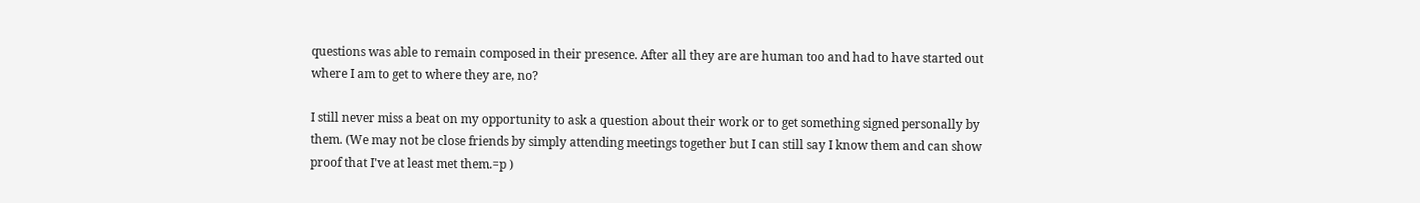questions was able to remain composed in their presence. After all they are are human too and had to have started out where I am to get to where they are, no?

I still never miss a beat on my opportunity to ask a question about their work or to get something signed personally by them. (We may not be close friends by simply attending meetings together but I can still say I know them and can show proof that I've at least met them.=p )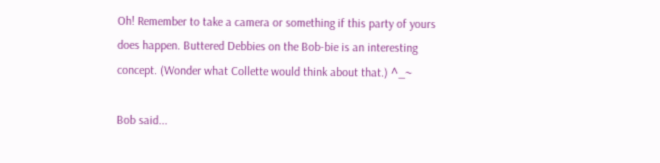Oh! Remember to take a camera or something if this party of yours does happen. Buttered Debbies on the Bob-bie is an interesting concept. (Wonder what Collette would think about that.) ^_~

Bob said...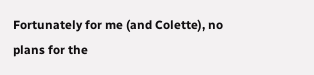Fortunately for me (and Colette), no plans for the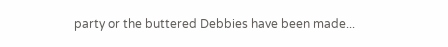party or the buttered Debbies have been made...